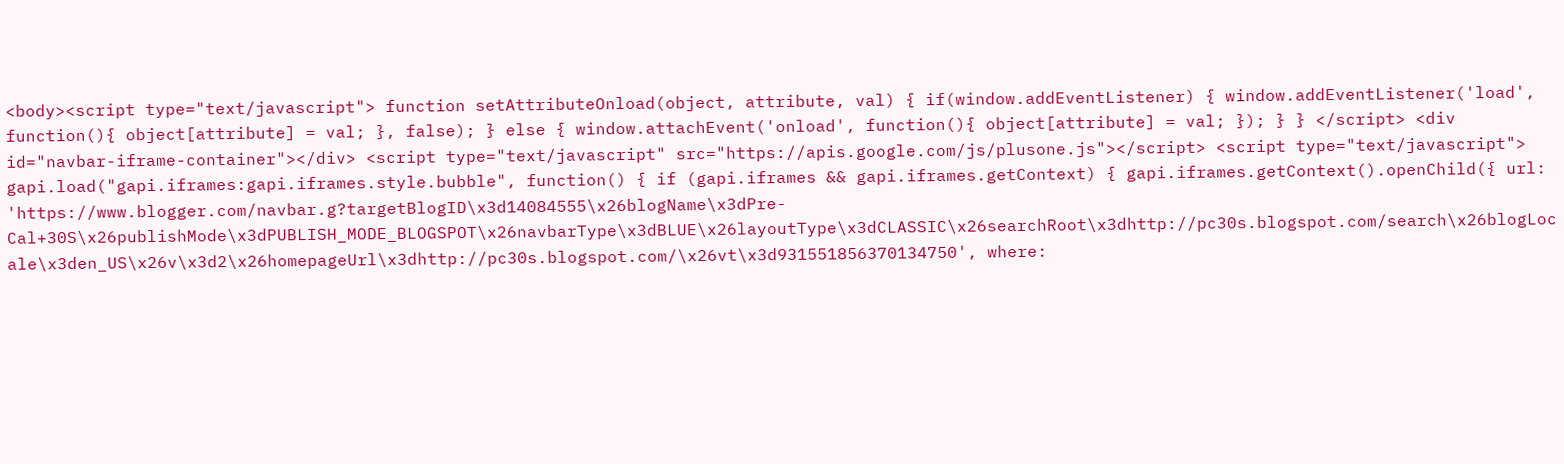<body><script type="text/javascript"> function setAttributeOnload(object, attribute, val) { if(window.addEventListener) { window.addEventListener('load', function(){ object[attribute] = val; }, false); } else { window.attachEvent('onload', function(){ object[attribute] = val; }); } } </script> <div id="navbar-iframe-container"></div> <script type="text/javascript" src="https://apis.google.com/js/plusone.js"></script> <script type="text/javascript"> gapi.load("gapi.iframes:gapi.iframes.style.bubble", function() { if (gapi.iframes && gapi.iframes.getContext) { gapi.iframes.getContext().openChild({ url: 'https://www.blogger.com/navbar.g?targetBlogID\x3d14084555\x26blogName\x3dPre-Cal+30S\x26publishMode\x3dPUBLISH_MODE_BLOGSPOT\x26navbarType\x3dBLUE\x26layoutType\x3dCLASSIC\x26searchRoot\x3dhttp://pc30s.blogspot.com/search\x26blogLocale\x3den_US\x26v\x3d2\x26homepageUrl\x3dhttp://pc30s.blogspot.com/\x26vt\x3d931551856370134750', where: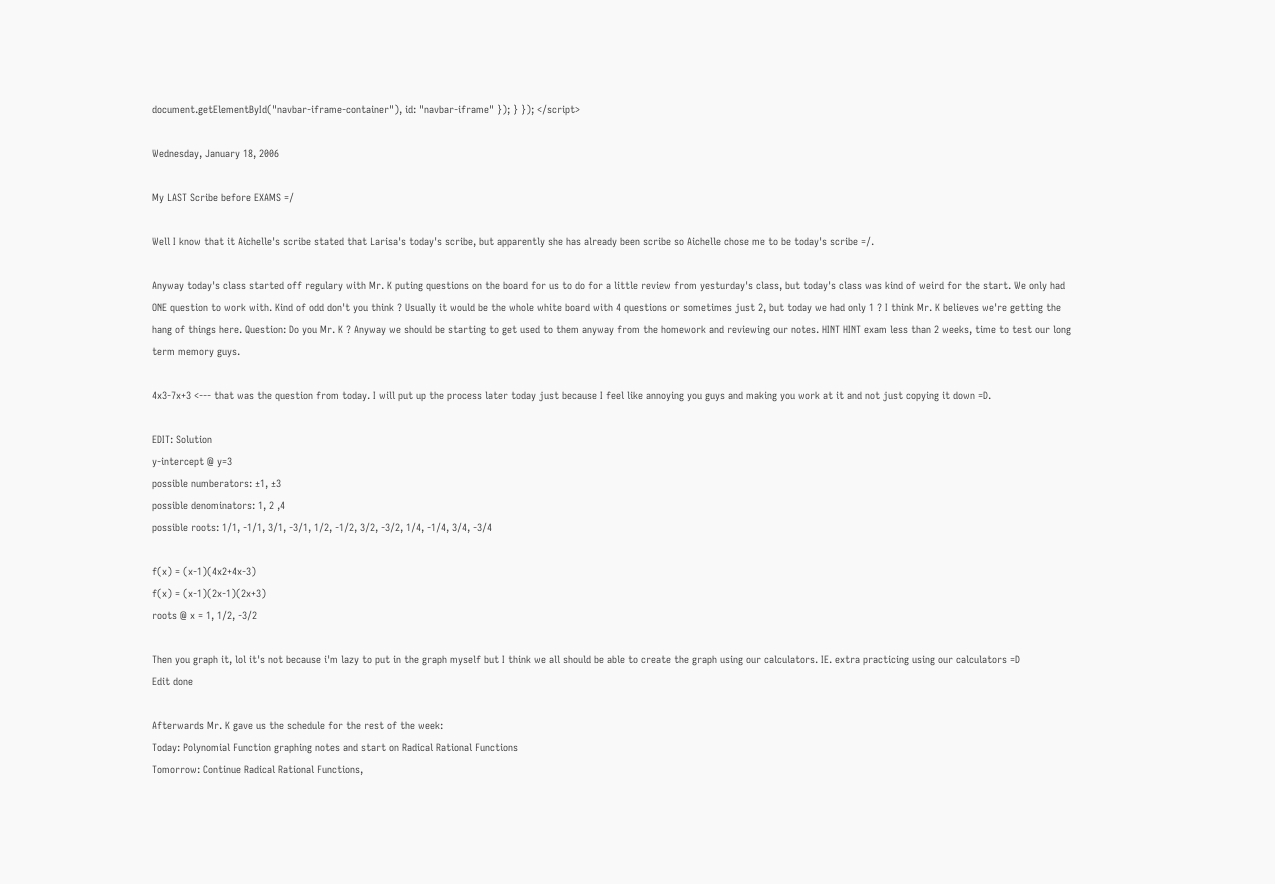document.getElementById("navbar-iframe-container"), id: "navbar-iframe" }); } }); </script>

Wednesday, January 18, 2006

My LAST Scribe before EXAMS =/

Well I know that it Aichelle's scribe stated that Larisa's today's scribe, but apparently she has already been scribe so Aichelle chose me to be today's scribe =/.

Anyway today's class started off regulary with Mr. K puting questions on the board for us to do for a little review from yesturday's class, but today's class was kind of weird for the start. We only had ONE question to work with. Kind of odd don't you think ? Usually it would be the whole white board with 4 questions or sometimes just 2, but today we had only 1 ? I think Mr. K believes we're getting the hang of things here. Question: Do you Mr. K ? Anyway we should be starting to get used to them anyway from the homework and reviewing our notes. HINT HINT exam less than 2 weeks, time to test our long term memory guys.

4x3-7x+3 <--- that was the question from today. I will put up the process later today just because I feel like annoying you guys and making you work at it and not just copying it down =D.

EDIT: Solution
y-intercept @ y=3
possible numberators: ±1, ±3
possible denominators: 1, 2 ,4
possible roots: 1/1, -1/1, 3/1, -3/1, 1/2, -1/2, 3/2, -3/2, 1/4, -1/4, 3/4, -3/4

f(x) = (x-1)(4x2+4x-3)
f(x) = (x-1)(2x-1)(2x+3)
roots @ x = 1, 1/2, -3/2

Then you graph it, lol it's not because i'm lazy to put in the graph myself but I think we all should be able to create the graph using our calculators. IE. extra practicing using our calculators =D
Edit done

Afterwards Mr. K gave us the schedule for the rest of the week:
Today: Polynomial Function graphing notes and start on Radical Rational Functions
Tomorrow: Continue Radical Rational Functions,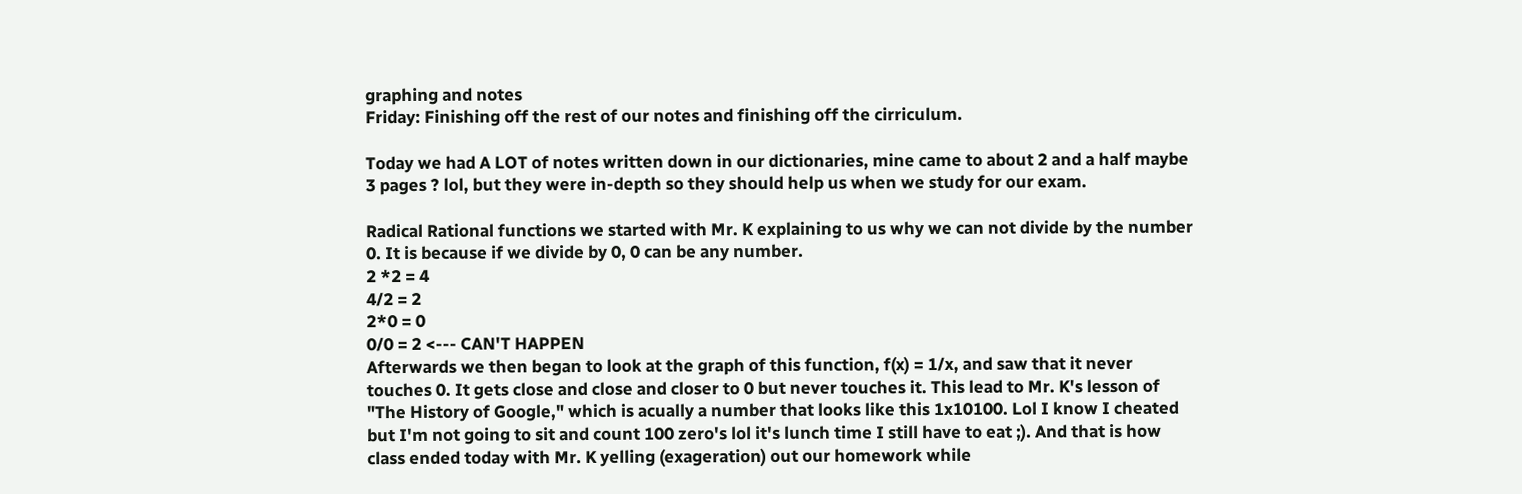graphing and notes
Friday: Finishing off the rest of our notes and finishing off the cirriculum.

Today we had A LOT of notes written down in our dictionaries, mine came to about 2 and a half maybe 3 pages ? lol, but they were in-depth so they should help us when we study for our exam.

Radical Rational functions we started with Mr. K explaining to us why we can not divide by the number 0. It is because if we divide by 0, 0 can be any number.
2 *2 = 4
4/2 = 2
2*0 = 0
0/0 = 2 <--- CAN'T HAPPEN
Afterwards we then began to look at the graph of this function, f(x) = 1/x, and saw that it never touches 0. It gets close and close and closer to 0 but never touches it. This lead to Mr. K's lesson of "The History of Google," which is acually a number that looks like this 1x10100. Lol I know I cheated but I'm not going to sit and count 100 zero's lol it's lunch time I still have to eat ;). And that is how class ended today with Mr. K yelling (exageration) out our homework while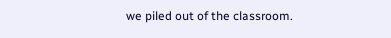we piled out of the classroom.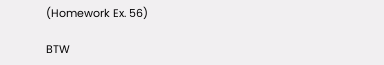(Homework Ex. 56)

BTW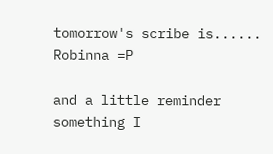tomorrow's scribe is...... Robinna =P

and a little reminder
something I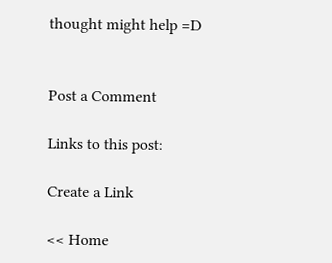thought might help =D


Post a Comment

Links to this post:

Create a Link

<< Home